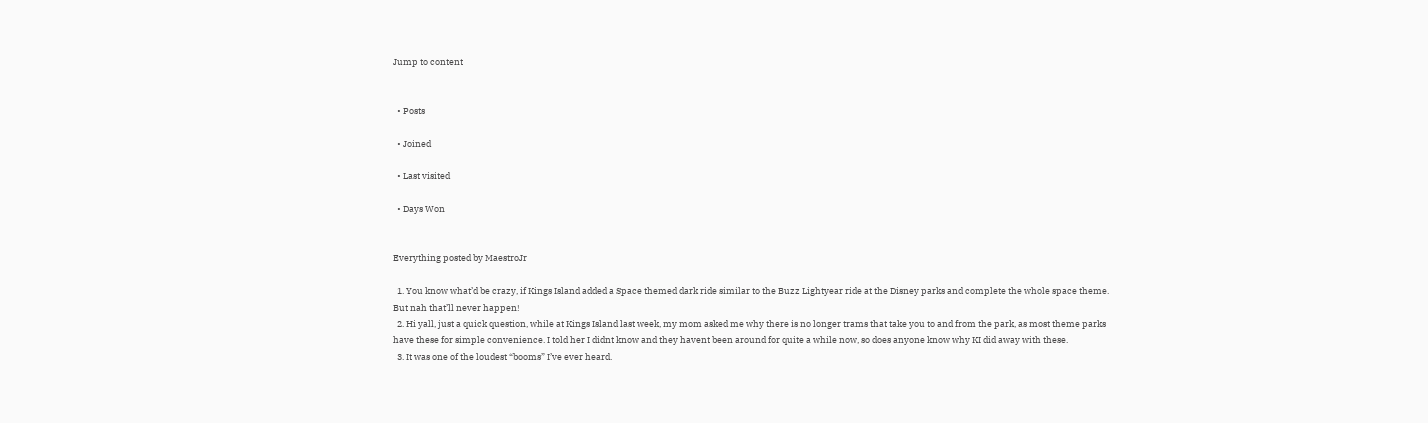Jump to content


  • Posts

  • Joined

  • Last visited

  • Days Won


Everything posted by MaestroJr

  1. You know what’d be crazy, if Kings Island added a Space themed dark ride similar to the Buzz Lightyear ride at the Disney parks and complete the whole space theme. But nah that’ll never happen!
  2. Hi yall, just a quick question, while at Kings Island last week, my mom asked me why there is no longer trams that take you to and from the park, as most theme parks have these for simple convenience. I told her I didnt know and they havent been around for quite a while now, so does anyone know why KI did away with these.
  3. It was one of the loudest “booms” I’ve ever heard.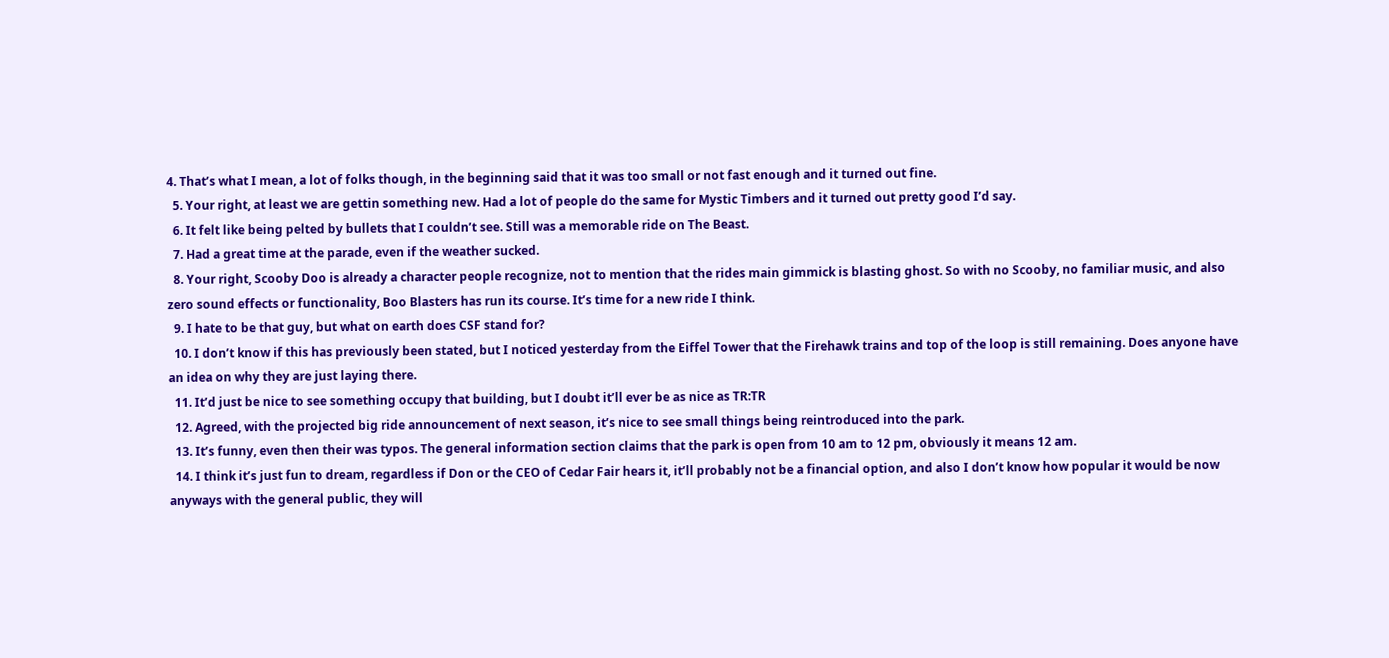4. That’s what I mean, a lot of folks though, in the beginning said that it was too small or not fast enough and it turned out fine.
  5. Your right, at least we are gettin something new. Had a lot of people do the same for Mystic Timbers and it turned out pretty good I’d say.
  6. It felt like being pelted by bullets that I couldn’t see. Still was a memorable ride on The Beast.
  7. Had a great time at the parade, even if the weather sucked.
  8. Your right, Scooby Doo is already a character people recognize, not to mention that the rides main gimmick is blasting ghost. So with no Scooby, no familiar music, and also zero sound effects or functionality, Boo Blasters has run its course. It’s time for a new ride I think.
  9. I hate to be that guy, but what on earth does CSF stand for?
  10. I don’t know if this has previously been stated, but I noticed yesterday from the Eiffel Tower that the Firehawk trains and top of the loop is still remaining. Does anyone have an idea on why they are just laying there.
  11. It’d just be nice to see something occupy that building, but I doubt it’ll ever be as nice as TR:TR
  12. Agreed, with the projected big ride announcement of next season, it’s nice to see small things being reintroduced into the park.
  13. It’s funny, even then their was typos. The general information section claims that the park is open from 10 am to 12 pm, obviously it means 12 am.
  14. I think it’s just fun to dream, regardless if Don or the CEO of Cedar Fair hears it, it’ll probably not be a financial option, and also I don’t know how popular it would be now anyways with the general public, they will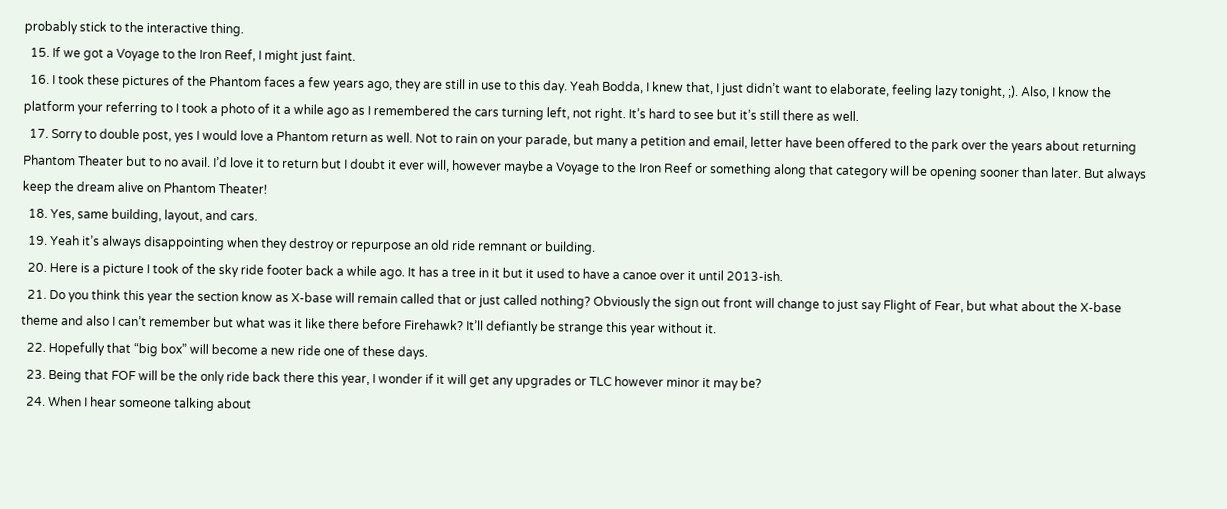probably stick to the interactive thing.
  15. If we got a Voyage to the Iron Reef, I might just faint.
  16. I took these pictures of the Phantom faces a few years ago, they are still in use to this day. Yeah Bodda, I knew that, I just didn’t want to elaborate, feeling lazy tonight, ;). Also, I know the platform your referring to I took a photo of it a while ago as I remembered the cars turning left, not right. It’s hard to see but it’s still there as well.
  17. Sorry to double post, yes I would love a Phantom return as well. Not to rain on your parade, but many a petition and email, letter have been offered to the park over the years about returning Phantom Theater but to no avail. I’d love it to return but I doubt it ever will, however maybe a Voyage to the Iron Reef or something along that category will be opening sooner than later. But always keep the dream alive on Phantom Theater!
  18. Yes, same building, layout, and cars.
  19. Yeah it’s always disappointing when they destroy or repurpose an old ride remnant or building.
  20. Here is a picture I took of the sky ride footer back a while ago. It has a tree in it but it used to have a canoe over it until 2013-ish.
  21. Do you think this year the section know as X-base will remain called that or just called nothing? Obviously the sign out front will change to just say Flight of Fear, but what about the X-base theme and also I can’t remember but what was it like there before Firehawk? It’ll defiantly be strange this year without it.
  22. Hopefully that “big box” will become a new ride one of these days.
  23. Being that FOF will be the only ride back there this year, I wonder if it will get any upgrades or TLC however minor it may be?
  24. When I hear someone talking about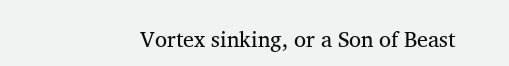Vortex sinking, or a Son of Beast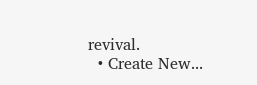revival.
  • Create New...